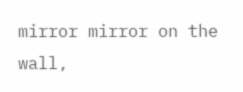mirror mirror on the wall,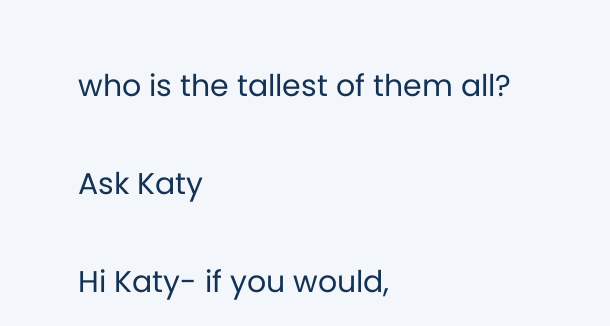who is the tallest of them all?

Ask Katy

Hi Katy- if you would,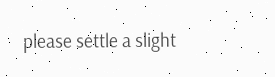please settle a slight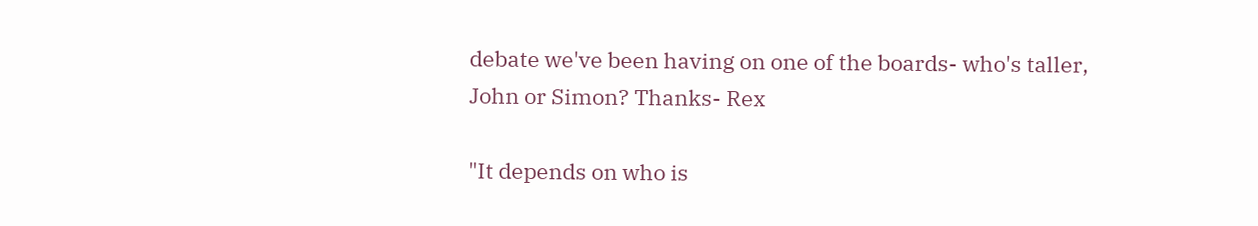debate we've been having on one of the boards- who's taller, John or Simon? Thanks- Rex

"It depends on who is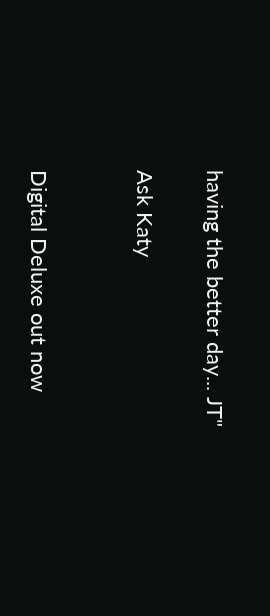having the better day... JT"

Ask Katy


Digital Deluxe out now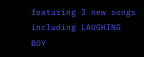featuring 3 new songs including LAUGHING BOY